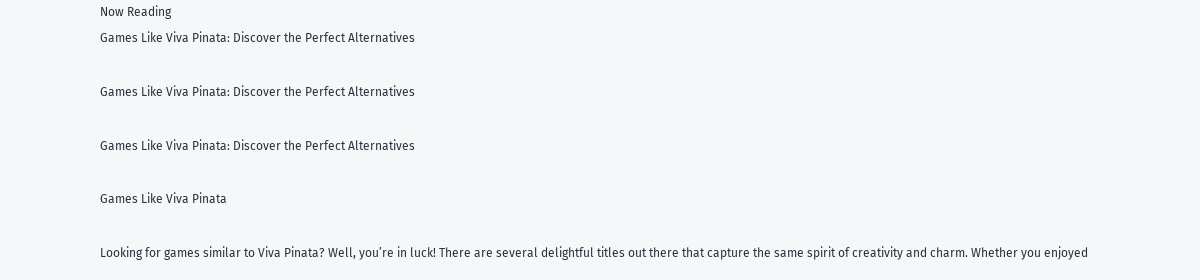Now Reading
Games Like Viva Pinata: Discover the Perfect Alternatives

Games Like Viva Pinata: Discover the Perfect Alternatives

Games Like Viva Pinata: Discover the Perfect Alternatives

Games Like Viva Pinata

Looking for games similar to Viva Pinata? Well, you’re in luck! There are several delightful titles out there that capture the same spirit of creativity and charm. Whether you enjoyed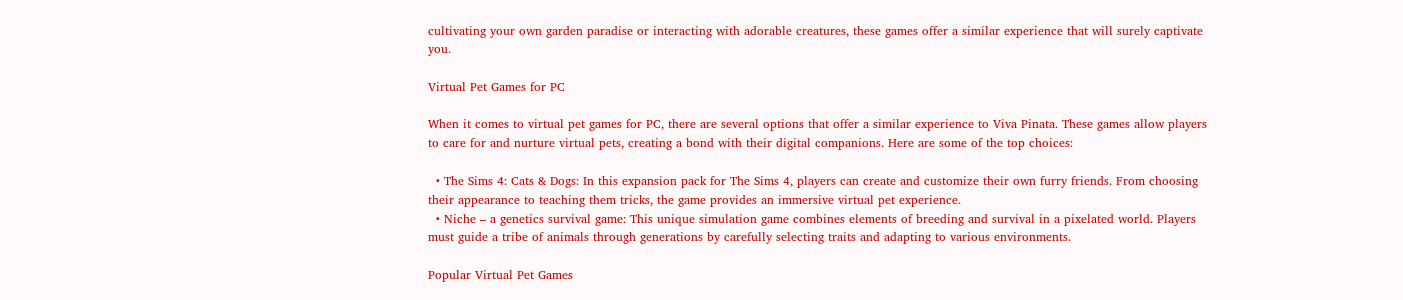cultivating your own garden paradise or interacting with adorable creatures, these games offer a similar experience that will surely captivate you.

Virtual Pet Games for PC

When it comes to virtual pet games for PC, there are several options that offer a similar experience to Viva Pinata. These games allow players to care for and nurture virtual pets, creating a bond with their digital companions. Here are some of the top choices:

  • The Sims 4: Cats & Dogs: In this expansion pack for The Sims 4, players can create and customize their own furry friends. From choosing their appearance to teaching them tricks, the game provides an immersive virtual pet experience.
  • Niche – a genetics survival game: This unique simulation game combines elements of breeding and survival in a pixelated world. Players must guide a tribe of animals through generations by carefully selecting traits and adapting to various environments.

Popular Virtual Pet Games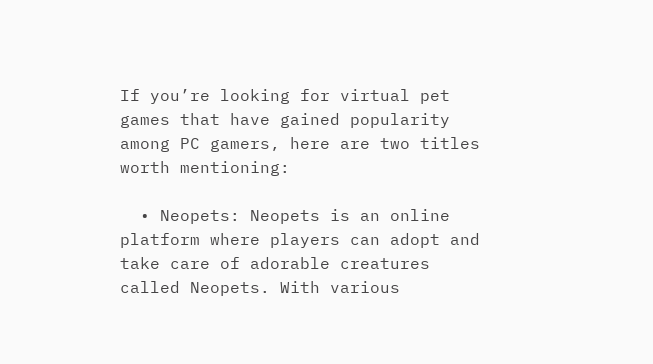If you’re looking for virtual pet games that have gained popularity among PC gamers, here are two titles worth mentioning:

  • Neopets: Neopets is an online platform where players can adopt and take care of adorable creatures called Neopets. With various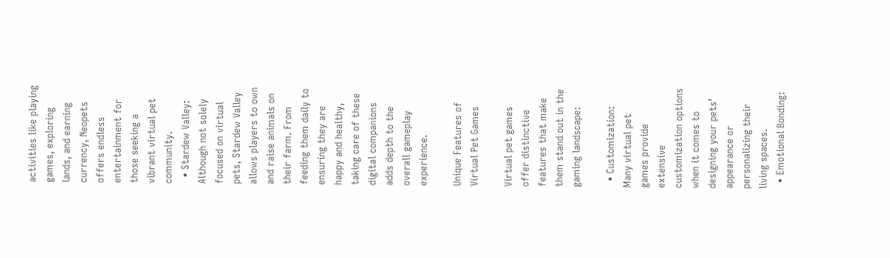activities like playing games, exploring lands, and earning currency, Neopets offers endless entertainment for those seeking a vibrant virtual pet community.
  • Stardew Valley: Although not solely focused on virtual pets, Stardew Valley allows players to own and raise animals on their farm. From feeding them daily to ensuring they are happy and healthy, taking care of these digital companions adds depth to the overall gameplay experience.

Unique Features of Virtual Pet Games

Virtual pet games offer distinctive features that make them stand out in the gaming landscape:

  • Customization: Many virtual pet games provide extensive customization options when it comes to designing your pets’ appearance or personalizing their living spaces.
  • Emotional Bonding: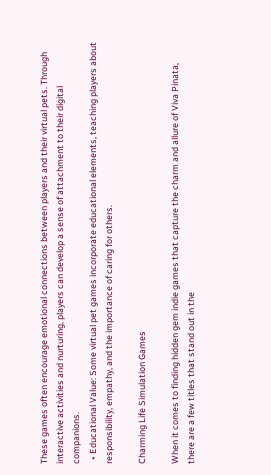These games often encourage emotional connections between players and their virtual pets. Through interactive activities and nurturing, players can develop a sense of attachment to their digital companions.
  • Educational Value: Some virtual pet games incorporate educational elements, teaching players about responsibility, empathy, and the importance of caring for others.

Charming Life Simulation Games

When it comes to finding hidden gem indie games that capture the charm and allure of Viva Pinata, there are a few titles that stand out in the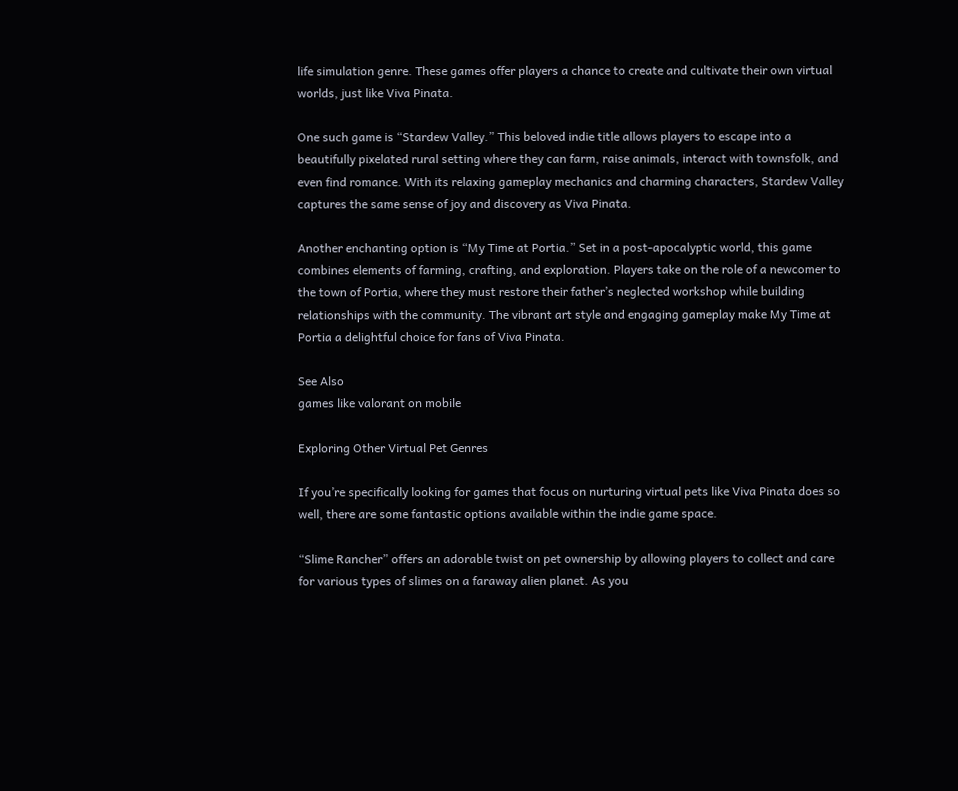life simulation genre. These games offer players a chance to create and cultivate their own virtual worlds, just like Viva Pinata.

One such game is “Stardew Valley.” This beloved indie title allows players to escape into a beautifully pixelated rural setting where they can farm, raise animals, interact with townsfolk, and even find romance. With its relaxing gameplay mechanics and charming characters, Stardew Valley captures the same sense of joy and discovery as Viva Pinata.

Another enchanting option is “My Time at Portia.” Set in a post-apocalyptic world, this game combines elements of farming, crafting, and exploration. Players take on the role of a newcomer to the town of Portia, where they must restore their father’s neglected workshop while building relationships with the community. The vibrant art style and engaging gameplay make My Time at Portia a delightful choice for fans of Viva Pinata.

See Also
games like valorant on mobile

Exploring Other Virtual Pet Genres

If you’re specifically looking for games that focus on nurturing virtual pets like Viva Pinata does so well, there are some fantastic options available within the indie game space.

“Slime Rancher” offers an adorable twist on pet ownership by allowing players to collect and care for various types of slimes on a faraway alien planet. As you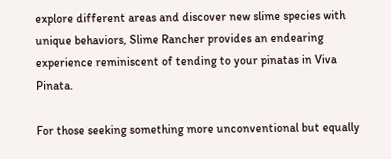explore different areas and discover new slime species with unique behaviors, Slime Rancher provides an endearing experience reminiscent of tending to your pinatas in Viva Pinata.

For those seeking something more unconventional but equally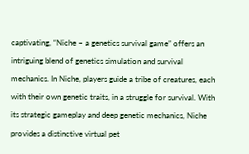captivating, “Niche – a genetics survival game” offers an intriguing blend of genetics simulation and survival mechanics. In Niche, players guide a tribe of creatures, each with their own genetic traits, in a struggle for survival. With its strategic gameplay and deep genetic mechanics, Niche provides a distinctive virtual pet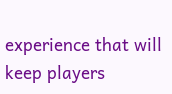experience that will keep players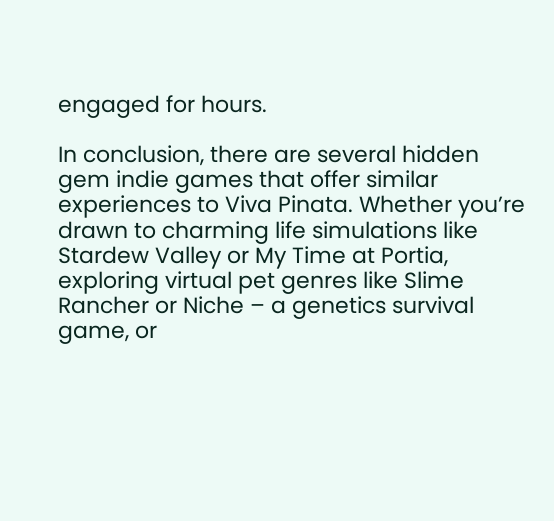engaged for hours.

In conclusion, there are several hidden gem indie games that offer similar experiences to Viva Pinata. Whether you’re drawn to charming life simulations like Stardew Valley or My Time at Portia, exploring virtual pet genres like Slime Rancher or Niche – a genetics survival game, or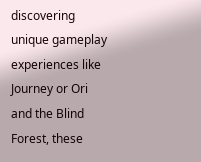discovering unique gameplay experiences like Journey or Ori and the Blind Forest, these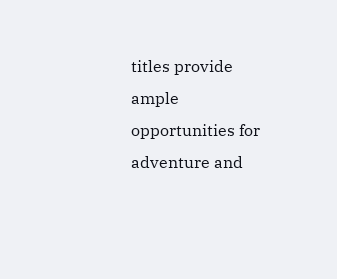titles provide ample opportunities for adventure and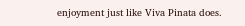enjoyment just like Viva Pinata does.